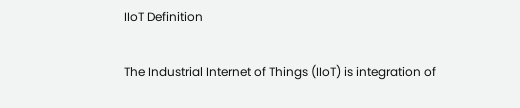IIoT Definition

The Industrial Internet of Things (IIoT) is integration of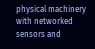physical machinery with networked sensors and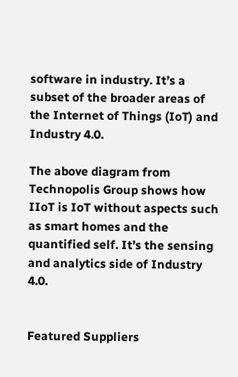software in industry. It’s a subset of the broader areas of the Internet of Things (IoT) and Industry 4.0.

The above diagram from Technopolis Group shows how IIoT is IoT without aspects such as smart homes and the quantified self. It’s the sensing and analytics side of Industry 4.0.


Featured Suppliers